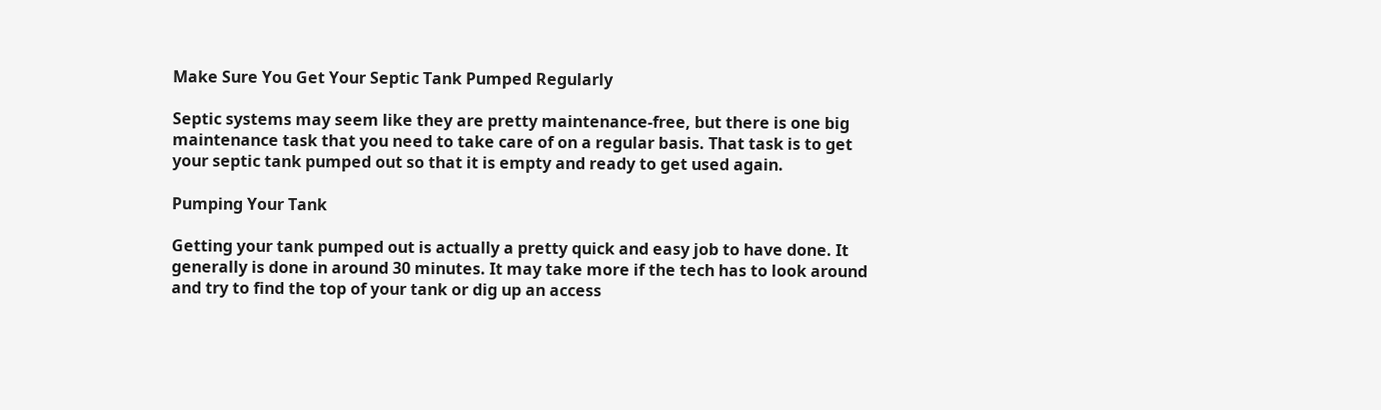Make Sure You Get Your Septic Tank Pumped Regularly

Septic systems may seem like they are pretty maintenance-free, but there is one big maintenance task that you need to take care of on a regular basis. That task is to get your septic tank pumped out so that it is empty and ready to get used again.

Pumping Your Tank

Getting your tank pumped out is actually a pretty quick and easy job to have done. It generally is done in around 30 minutes. It may take more if the tech has to look around and try to find the top of your tank or dig up an access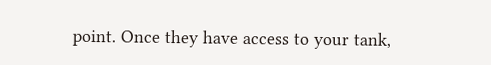point. Once they have access to your tank,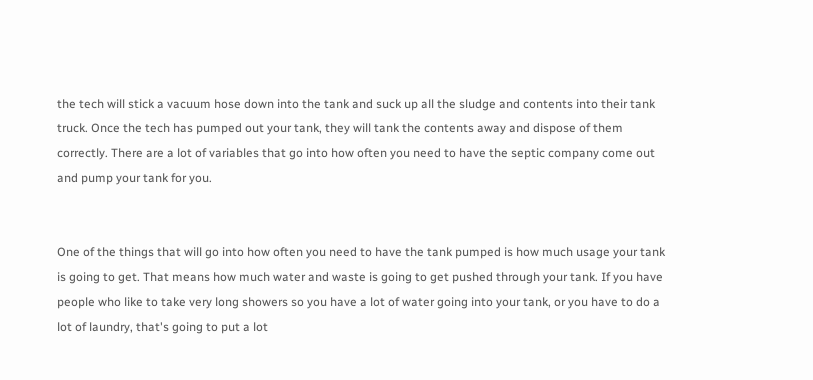the tech will stick a vacuum hose down into the tank and suck up all the sludge and contents into their tank truck. Once the tech has pumped out your tank, they will tank the contents away and dispose of them correctly. There are a lot of variables that go into how often you need to have the septic company come out and pump your tank for you.


One of the things that will go into how often you need to have the tank pumped is how much usage your tank is going to get. That means how much water and waste is going to get pushed through your tank. If you have people who like to take very long showers so you have a lot of water going into your tank, or you have to do a lot of laundry, that's going to put a lot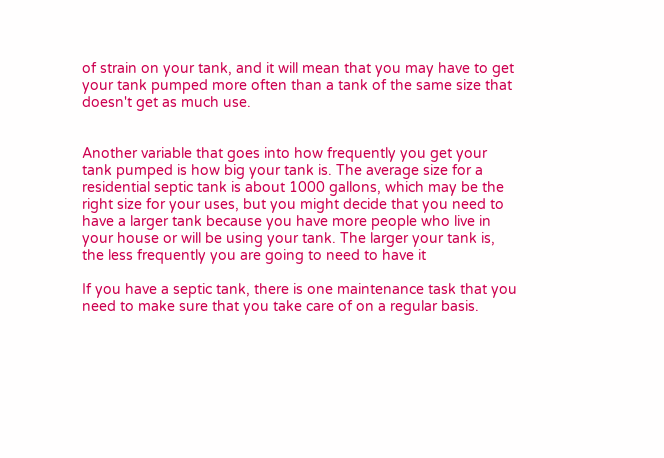of strain on your tank, and it will mean that you may have to get your tank pumped more often than a tank of the same size that doesn't get as much use.


Another variable that goes into how frequently you get your tank pumped is how big your tank is. The average size for a residential septic tank is about 1000 gallons, which may be the right size for your uses, but you might decide that you need to have a larger tank because you have more people who live in your house or will be using your tank. The larger your tank is, the less frequently you are going to need to have it

If you have a septic tank, there is one maintenance task that you need to make sure that you take care of on a regular basis.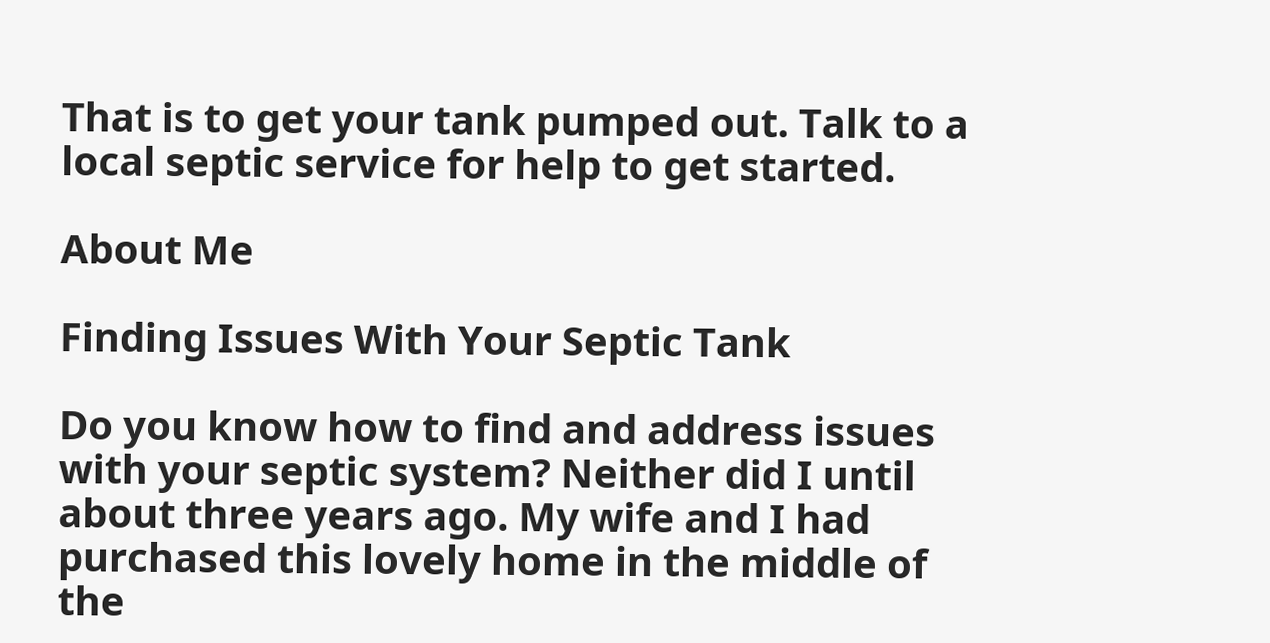That is to get your tank pumped out. Talk to a local septic service for help to get started.

About Me

Finding Issues With Your Septic Tank

Do you know how to find and address issues with your septic system? Neither did I until about three years ago. My wife and I had purchased this lovely home in the middle of the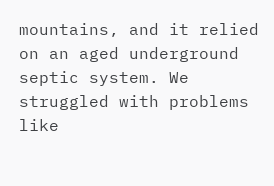mountains, and it relied on an aged underground septic system. We struggled with problems like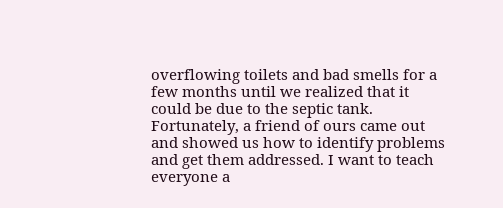overflowing toilets and bad smells for a few months until we realized that it could be due to the septic tank. Fortunately, a friend of ours came out and showed us how to identify problems and get them addressed. I want to teach everyone a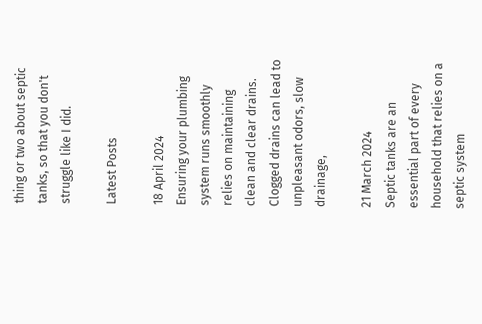thing or two about septic tanks, so that you don't struggle like I did.

Latest Posts

18 April 2024
Ensuring your plumbing system runs smoothly relies on maintaining clean and clear drains. Clogged drains can lead to unpleasant odors, slow drainage,

21 March 2024
Septic tanks are an essential part of every household that relies on a septic system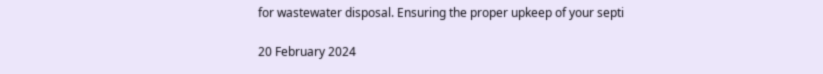for wastewater disposal. Ensuring the proper upkeep of your septi

20 February 2024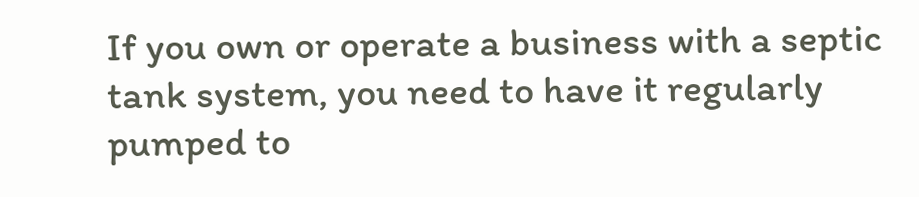If you own or operate a business with a septic tank system, you need to have it regularly pumped to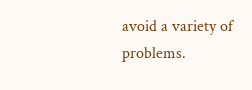avoid a variety of problems.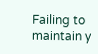Failing to maintain y